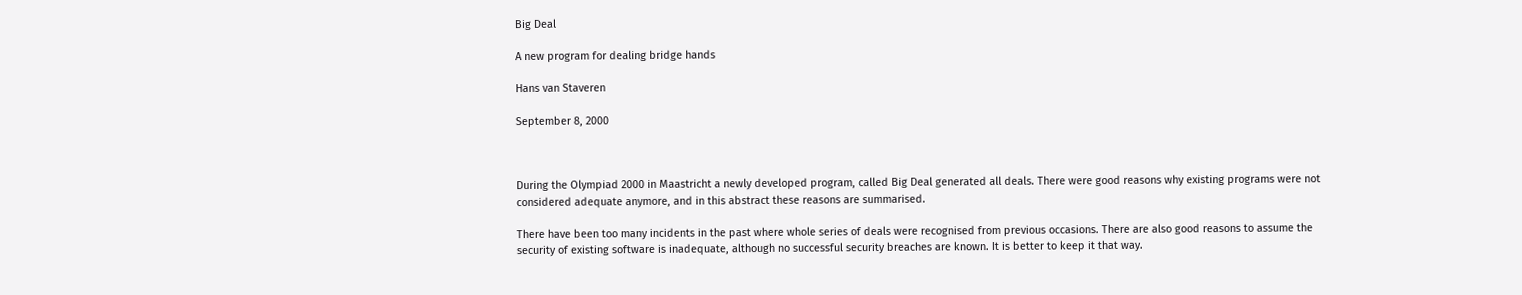Big Deal

A new program for dealing bridge hands

Hans van Staveren

September 8, 2000



During the Olympiad 2000 in Maastricht a newly developed program, called Big Deal generated all deals. There were good reasons why existing programs were not considered adequate anymore, and in this abstract these reasons are summarised.

There have been too many incidents in the past where whole series of deals were recognised from previous occasions. There are also good reasons to assume the security of existing software is inadequate, although no successful security breaches are known. It is better to keep it that way.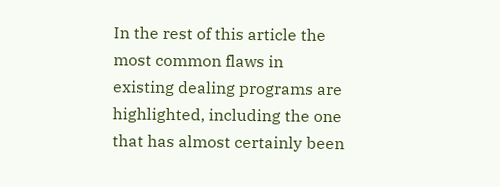In the rest of this article the most common flaws in existing dealing programs are highlighted, including the one that has almost certainly been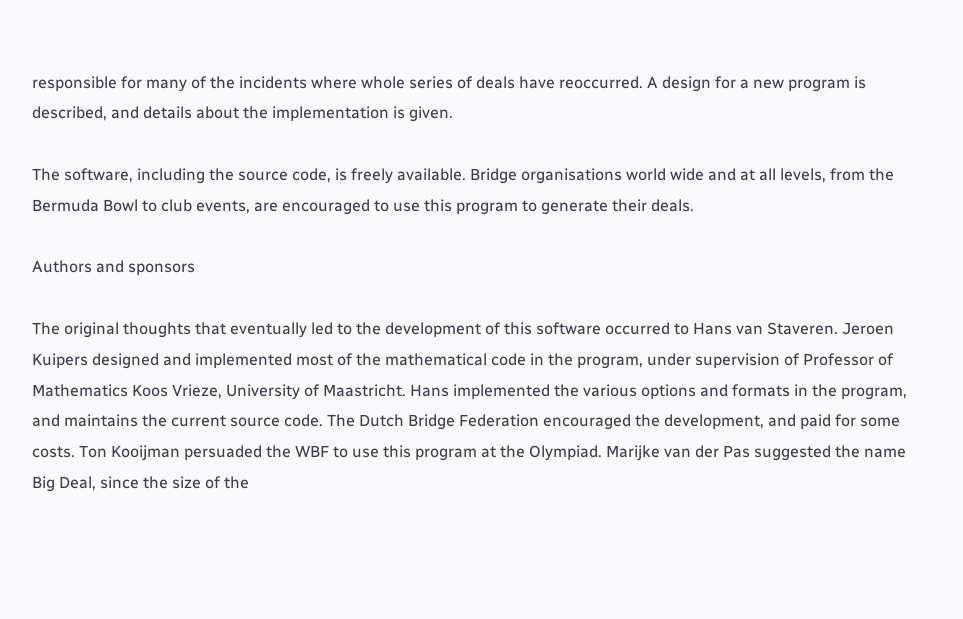responsible for many of the incidents where whole series of deals have reoccurred. A design for a new program is described, and details about the implementation is given.

The software, including the source code, is freely available. Bridge organisations world wide and at all levels, from the Bermuda Bowl to club events, are encouraged to use this program to generate their deals.

Authors and sponsors

The original thoughts that eventually led to the development of this software occurred to Hans van Staveren. Jeroen Kuipers designed and implemented most of the mathematical code in the program, under supervision of Professor of Mathematics Koos Vrieze, University of Maastricht. Hans implemented the various options and formats in the program, and maintains the current source code. The Dutch Bridge Federation encouraged the development, and paid for some costs. Ton Kooijman persuaded the WBF to use this program at the Olympiad. Marijke van der Pas suggested the name Big Deal, since the size of the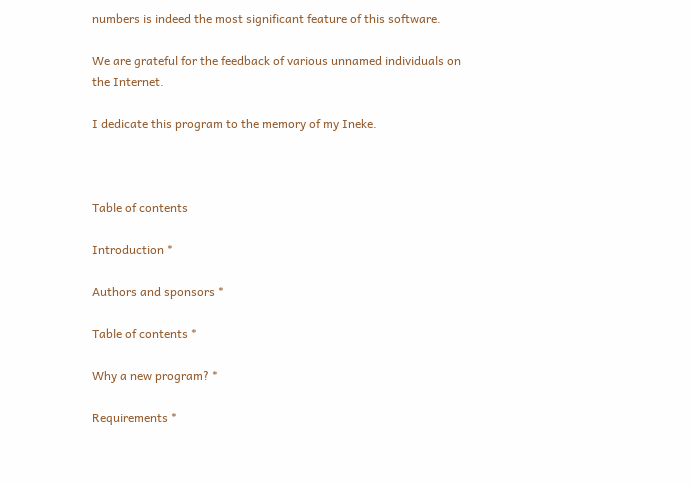numbers is indeed the most significant feature of this software.

We are grateful for the feedback of various unnamed individuals on the Internet.

I dedicate this program to the memory of my Ineke.



Table of contents

Introduction *

Authors and sponsors *

Table of contents *

Why a new program? *

Requirements *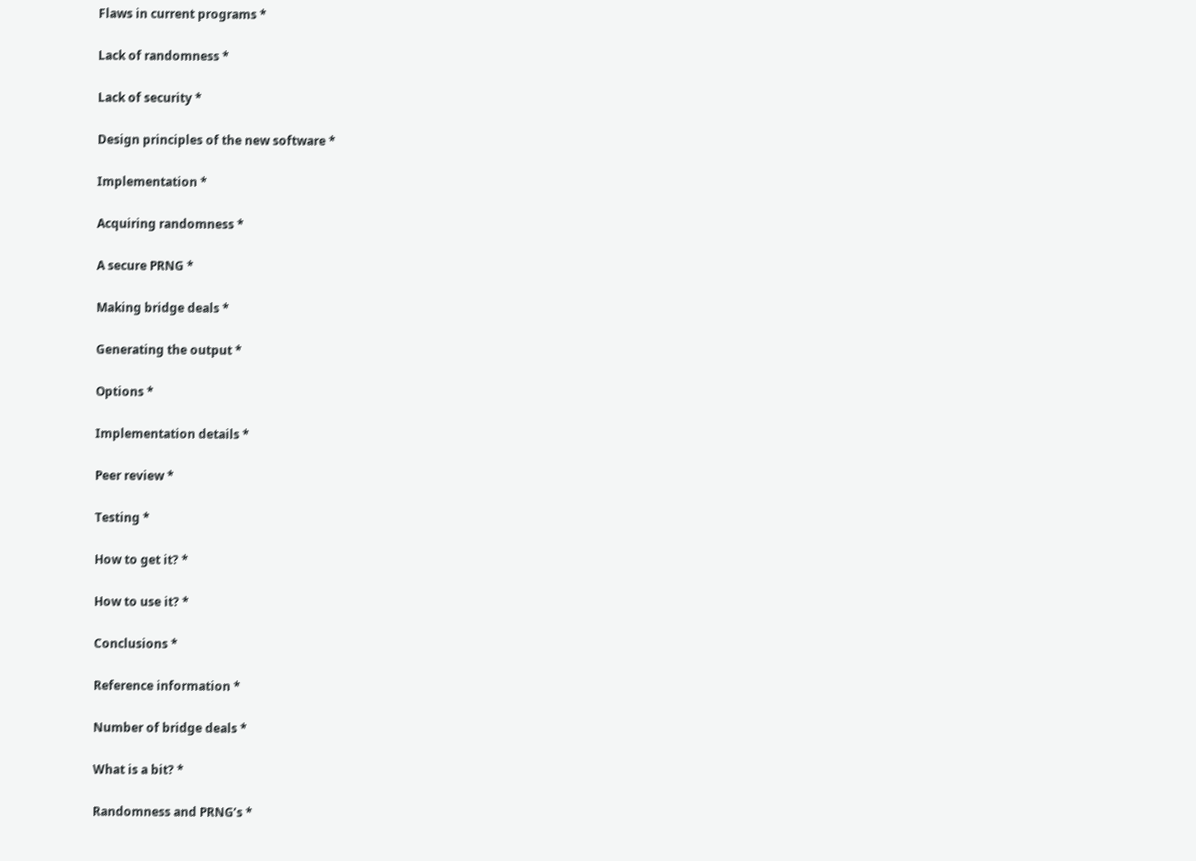Flaws in current programs *

Lack of randomness *

Lack of security *

Design principles of the new software *

Implementation *

Acquiring randomness *

A secure PRNG *

Making bridge deals *

Generating the output *

Options *

Implementation details *

Peer review *

Testing *

How to get it? *

How to use it? *

Conclusions *

Reference information *

Number of bridge deals *

What is a bit? *

Randomness and PRNG’s *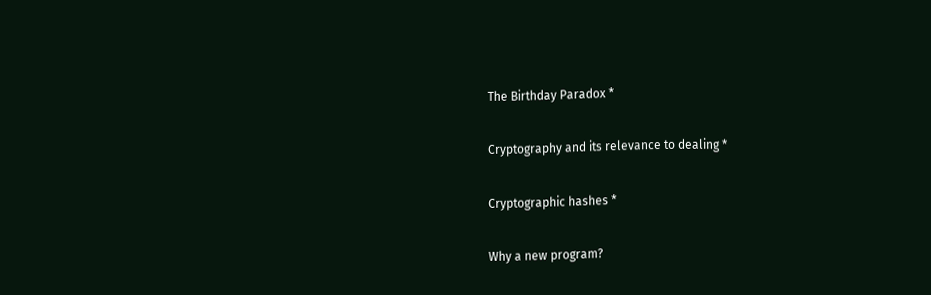The Birthday Paradox *

Cryptography and its relevance to dealing *

Cryptographic hashes *

Why a new program?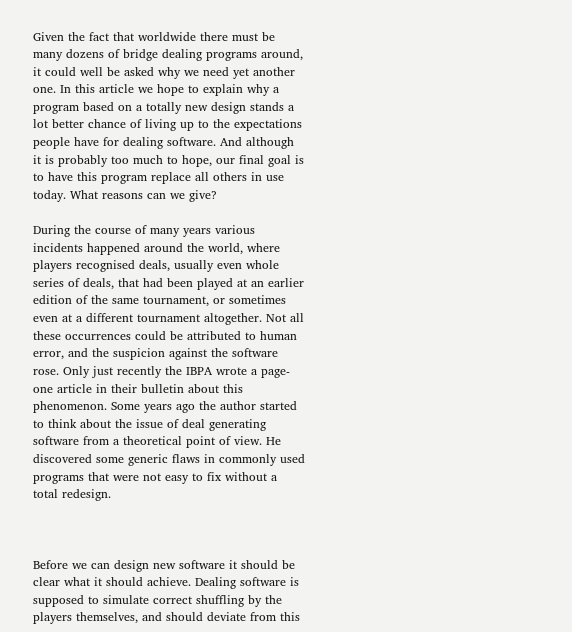Given the fact that worldwide there must be many dozens of bridge dealing programs around, it could well be asked why we need yet another one. In this article we hope to explain why a program based on a totally new design stands a lot better chance of living up to the expectations people have for dealing software. And although it is probably too much to hope, our final goal is to have this program replace all others in use today. What reasons can we give?

During the course of many years various incidents happened around the world, where players recognised deals, usually even whole series of deals, that had been played at an earlier edition of the same tournament, or sometimes even at a different tournament altogether. Not all these occurrences could be attributed to human error, and the suspicion against the software rose. Only just recently the IBPA wrote a page-one article in their bulletin about this phenomenon. Some years ago the author started to think about the issue of deal generating software from a theoretical point of view. He discovered some generic flaws in commonly used programs that were not easy to fix without a total redesign.



Before we can design new software it should be clear what it should achieve. Dealing software is supposed to simulate correct shuffling by the players themselves, and should deviate from this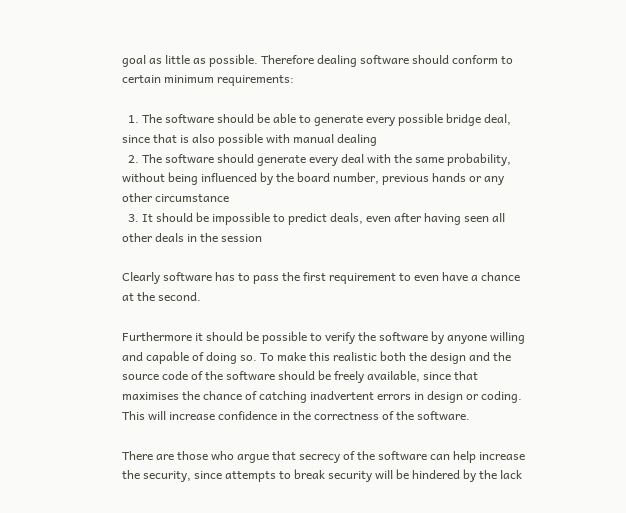goal as little as possible. Therefore dealing software should conform to certain minimum requirements:

  1. The software should be able to generate every possible bridge deal, since that is also possible with manual dealing
  2. The software should generate every deal with the same probability, without being influenced by the board number, previous hands or any other circumstance
  3. It should be impossible to predict deals, even after having seen all other deals in the session

Clearly software has to pass the first requirement to even have a chance at the second.

Furthermore it should be possible to verify the software by anyone willing and capable of doing so. To make this realistic both the design and the source code of the software should be freely available, since that maximises the chance of catching inadvertent errors in design or coding. This will increase confidence in the correctness of the software.

There are those who argue that secrecy of the software can help increase the security, since attempts to break security will be hindered by the lack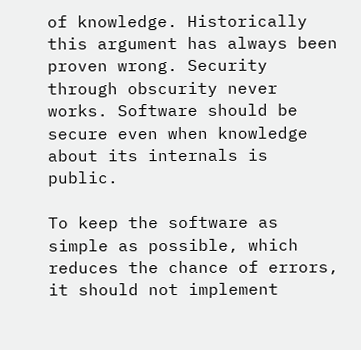of knowledge. Historically this argument has always been proven wrong. Security through obscurity never works. Software should be secure even when knowledge about its internals is public.

To keep the software as simple as possible, which reduces the chance of errors, it should not implement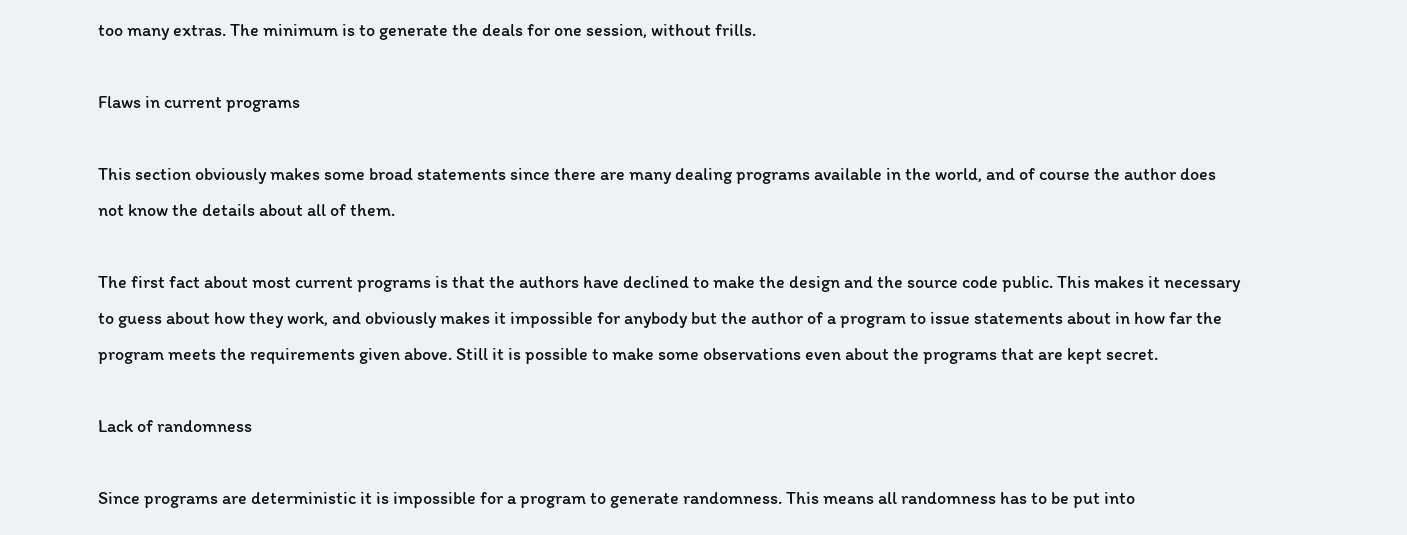too many extras. The minimum is to generate the deals for one session, without frills.

Flaws in current programs

This section obviously makes some broad statements since there are many dealing programs available in the world, and of course the author does not know the details about all of them.

The first fact about most current programs is that the authors have declined to make the design and the source code public. This makes it necessary to guess about how they work, and obviously makes it impossible for anybody but the author of a program to issue statements about in how far the program meets the requirements given above. Still it is possible to make some observations even about the programs that are kept secret.

Lack of randomness

Since programs are deterministic it is impossible for a program to generate randomness. This means all randomness has to be put into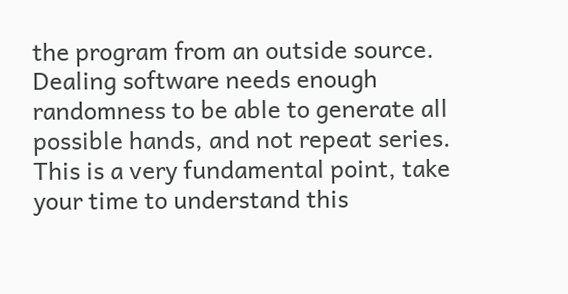the program from an outside source. Dealing software needs enough randomness to be able to generate all possible hands, and not repeat series. This is a very fundamental point, take your time to understand this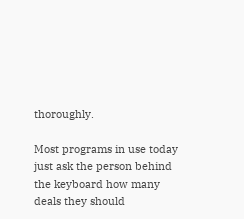thoroughly.

Most programs in use today just ask the person behind the keyboard how many deals they should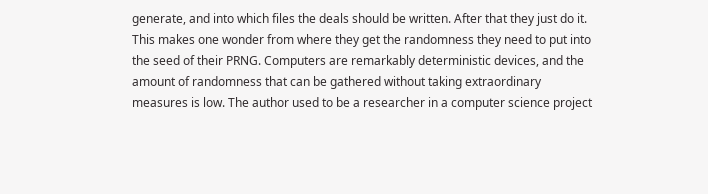generate, and into which files the deals should be written. After that they just do it. This makes one wonder from where they get the randomness they need to put into the seed of their PRNG. Computers are remarkably deterministic devices, and the amount of randomness that can be gathered without taking extraordinary measures is low. The author used to be a researcher in a computer science project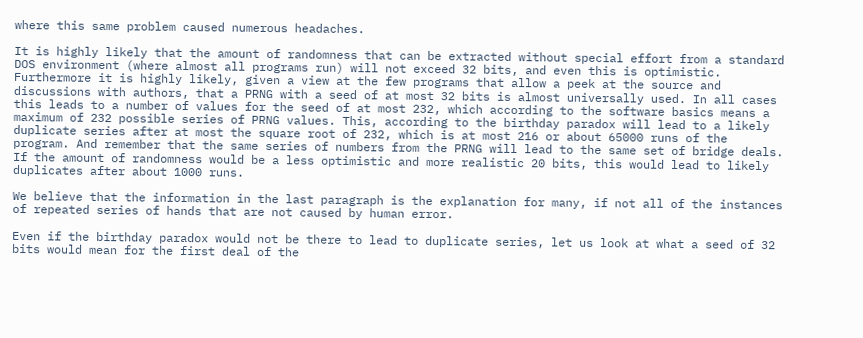where this same problem caused numerous headaches.

It is highly likely that the amount of randomness that can be extracted without special effort from a standard DOS environment (where almost all programs run) will not exceed 32 bits, and even this is optimistic. Furthermore it is highly likely, given a view at the few programs that allow a peek at the source and discussions with authors, that a PRNG with a seed of at most 32 bits is almost universally used. In all cases this leads to a number of values for the seed of at most 232, which according to the software basics means a maximum of 232 possible series of PRNG values. This, according to the birthday paradox will lead to a likely duplicate series after at most the square root of 232, which is at most 216 or about 65000 runs of the program. And remember that the same series of numbers from the PRNG will lead to the same set of bridge deals. If the amount of randomness would be a less optimistic and more realistic 20 bits, this would lead to likely duplicates after about 1000 runs.

We believe that the information in the last paragraph is the explanation for many, if not all of the instances of repeated series of hands that are not caused by human error.

Even if the birthday paradox would not be there to lead to duplicate series, let us look at what a seed of 32 bits would mean for the first deal of the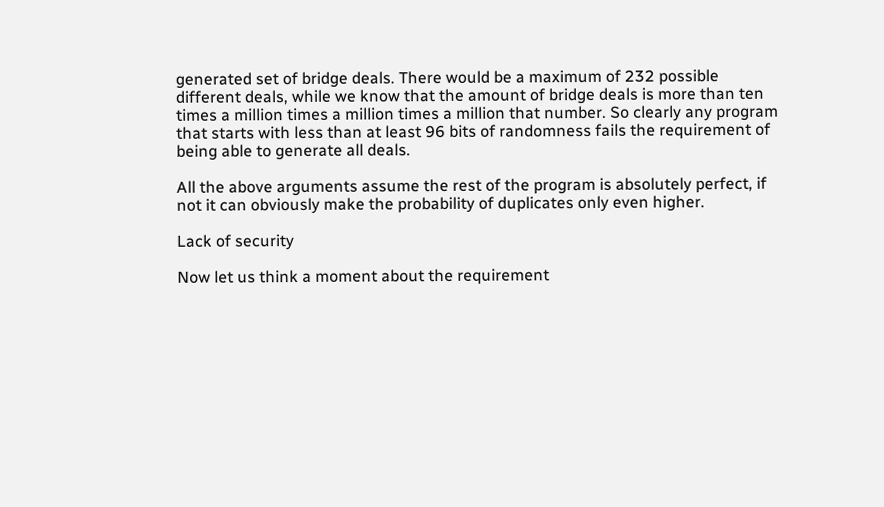generated set of bridge deals. There would be a maximum of 232 possible different deals, while we know that the amount of bridge deals is more than ten times a million times a million times a million that number. So clearly any program that starts with less than at least 96 bits of randomness fails the requirement of being able to generate all deals.

All the above arguments assume the rest of the program is absolutely perfect, if not it can obviously make the probability of duplicates only even higher.

Lack of security

Now let us think a moment about the requirement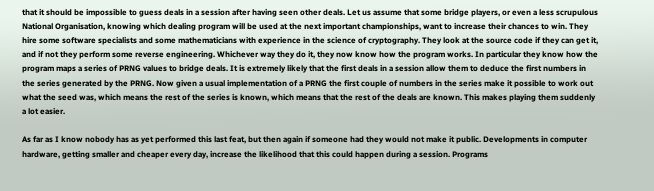that it should be impossible to guess deals in a session after having seen other deals. Let us assume that some bridge players, or even a less scrupulous National Organisation, knowing which dealing program will be used at the next important championships, want to increase their chances to win. They hire some software specialists and some mathematicians with experience in the science of cryptography. They look at the source code if they can get it, and if not they perform some reverse engineering. Whichever way they do it, they now know how the program works. In particular they know how the program maps a series of PRNG values to bridge deals. It is extremely likely that the first deals in a session allow them to deduce the first numbers in the series generated by the PRNG. Now given a usual implementation of a PRNG the first couple of numbers in the series make it possible to work out what the seed was, which means the rest of the series is known, which means that the rest of the deals are known. This makes playing them suddenly a lot easier.

As far as I know nobody has as yet performed this last feat, but then again if someone had they would not make it public. Developments in computer hardware, getting smaller and cheaper every day, increase the likelihood that this could happen during a session. Programs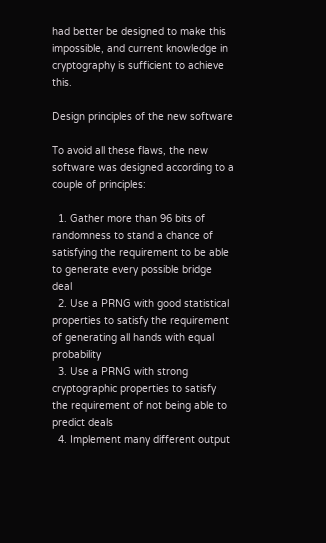had better be designed to make this impossible, and current knowledge in cryptography is sufficient to achieve this.

Design principles of the new software

To avoid all these flaws, the new software was designed according to a couple of principles:

  1. Gather more than 96 bits of randomness to stand a chance of satisfying the requirement to be able to generate every possible bridge deal
  2. Use a PRNG with good statistical properties to satisfy the requirement of generating all hands with equal probability
  3. Use a PRNG with strong cryptographic properties to satisfy the requirement of not being able to predict deals
  4. Implement many different output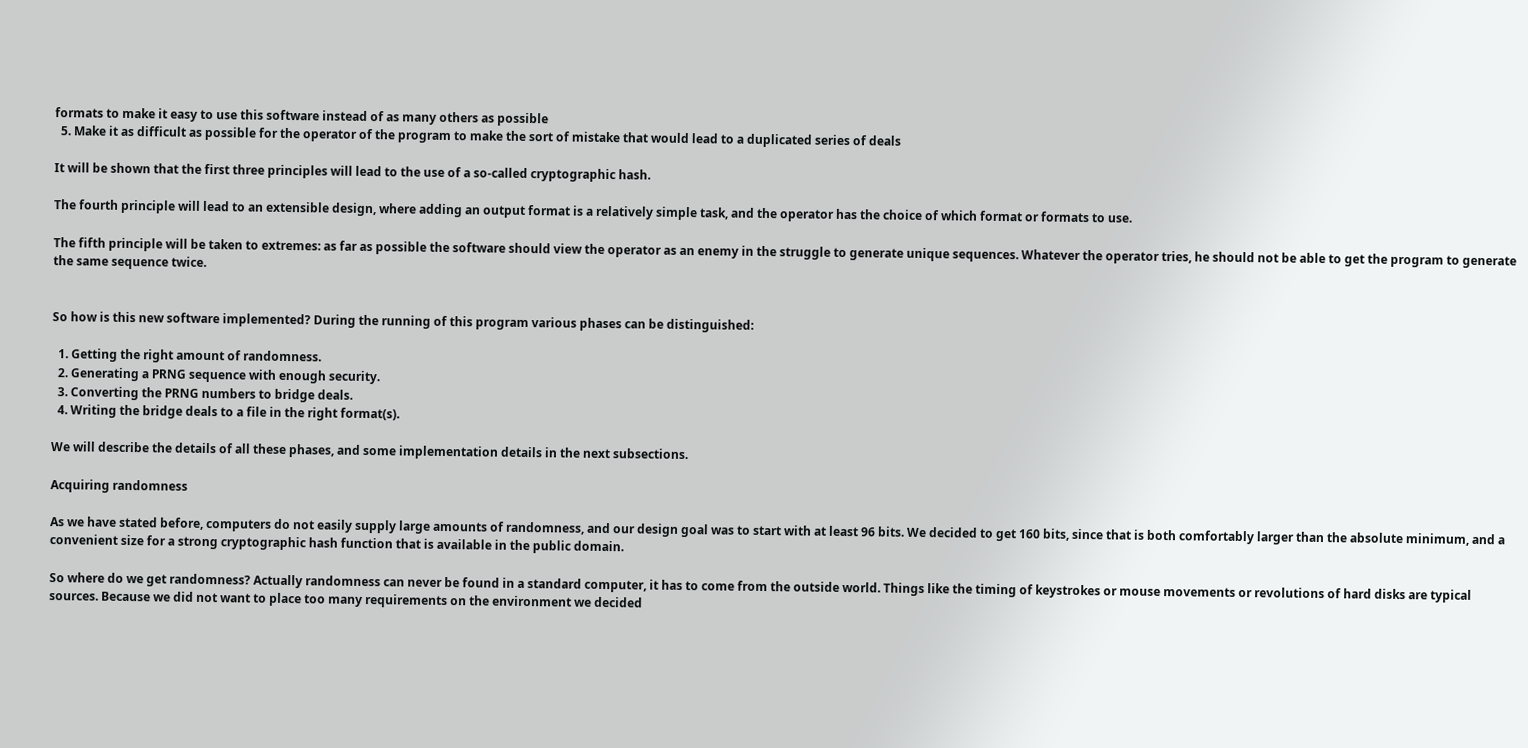formats to make it easy to use this software instead of as many others as possible
  5. Make it as difficult as possible for the operator of the program to make the sort of mistake that would lead to a duplicated series of deals

It will be shown that the first three principles will lead to the use of a so-called cryptographic hash.

The fourth principle will lead to an extensible design, where adding an output format is a relatively simple task, and the operator has the choice of which format or formats to use.

The fifth principle will be taken to extremes: as far as possible the software should view the operator as an enemy in the struggle to generate unique sequences. Whatever the operator tries, he should not be able to get the program to generate the same sequence twice.


So how is this new software implemented? During the running of this program various phases can be distinguished:

  1. Getting the right amount of randomness.
  2. Generating a PRNG sequence with enough security.
  3. Converting the PRNG numbers to bridge deals.
  4. Writing the bridge deals to a file in the right format(s).

We will describe the details of all these phases, and some implementation details in the next subsections.

Acquiring randomness

As we have stated before, computers do not easily supply large amounts of randomness, and our design goal was to start with at least 96 bits. We decided to get 160 bits, since that is both comfortably larger than the absolute minimum, and a convenient size for a strong cryptographic hash function that is available in the public domain.

So where do we get randomness? Actually randomness can never be found in a standard computer, it has to come from the outside world. Things like the timing of keystrokes or mouse movements or revolutions of hard disks are typical sources. Because we did not want to place too many requirements on the environment we decided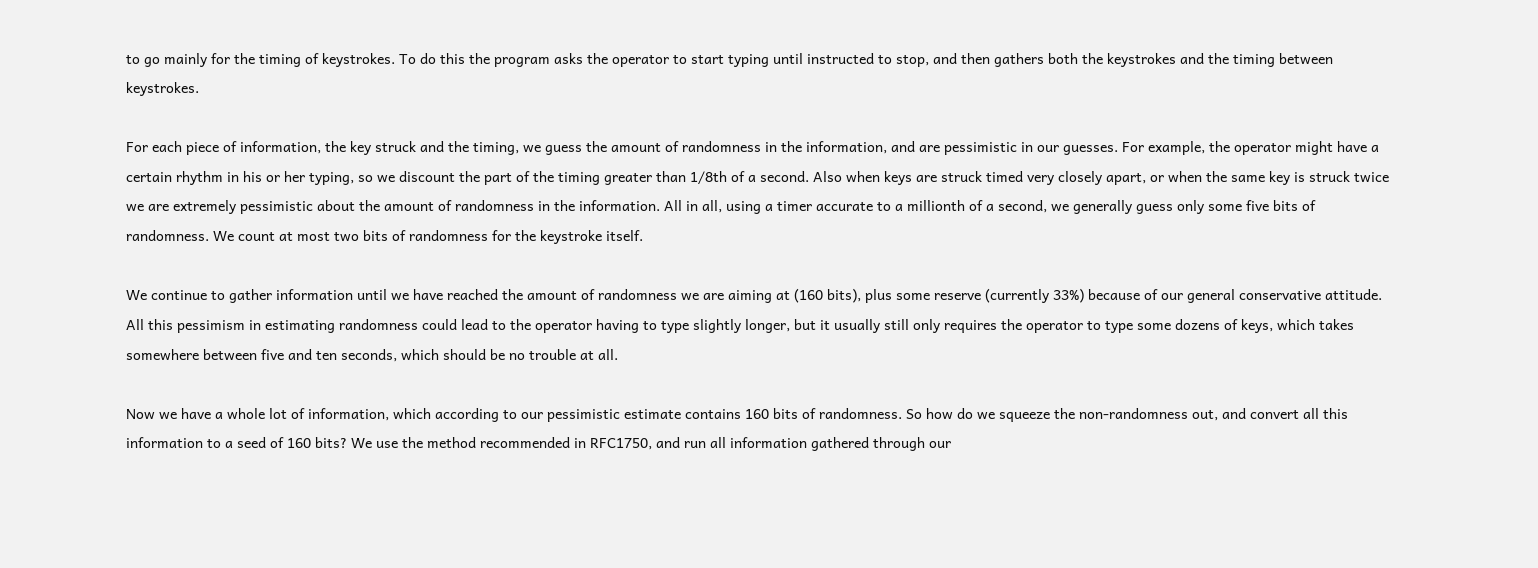to go mainly for the timing of keystrokes. To do this the program asks the operator to start typing until instructed to stop, and then gathers both the keystrokes and the timing between keystrokes.

For each piece of information, the key struck and the timing, we guess the amount of randomness in the information, and are pessimistic in our guesses. For example, the operator might have a certain rhythm in his or her typing, so we discount the part of the timing greater than 1/8th of a second. Also when keys are struck timed very closely apart, or when the same key is struck twice we are extremely pessimistic about the amount of randomness in the information. All in all, using a timer accurate to a millionth of a second, we generally guess only some five bits of randomness. We count at most two bits of randomness for the keystroke itself.

We continue to gather information until we have reached the amount of randomness we are aiming at (160 bits), plus some reserve (currently 33%) because of our general conservative attitude. All this pessimism in estimating randomness could lead to the operator having to type slightly longer, but it usually still only requires the operator to type some dozens of keys, which takes somewhere between five and ten seconds, which should be no trouble at all.

Now we have a whole lot of information, which according to our pessimistic estimate contains 160 bits of randomness. So how do we squeeze the non-randomness out, and convert all this information to a seed of 160 bits? We use the method recommended in RFC1750, and run all information gathered through our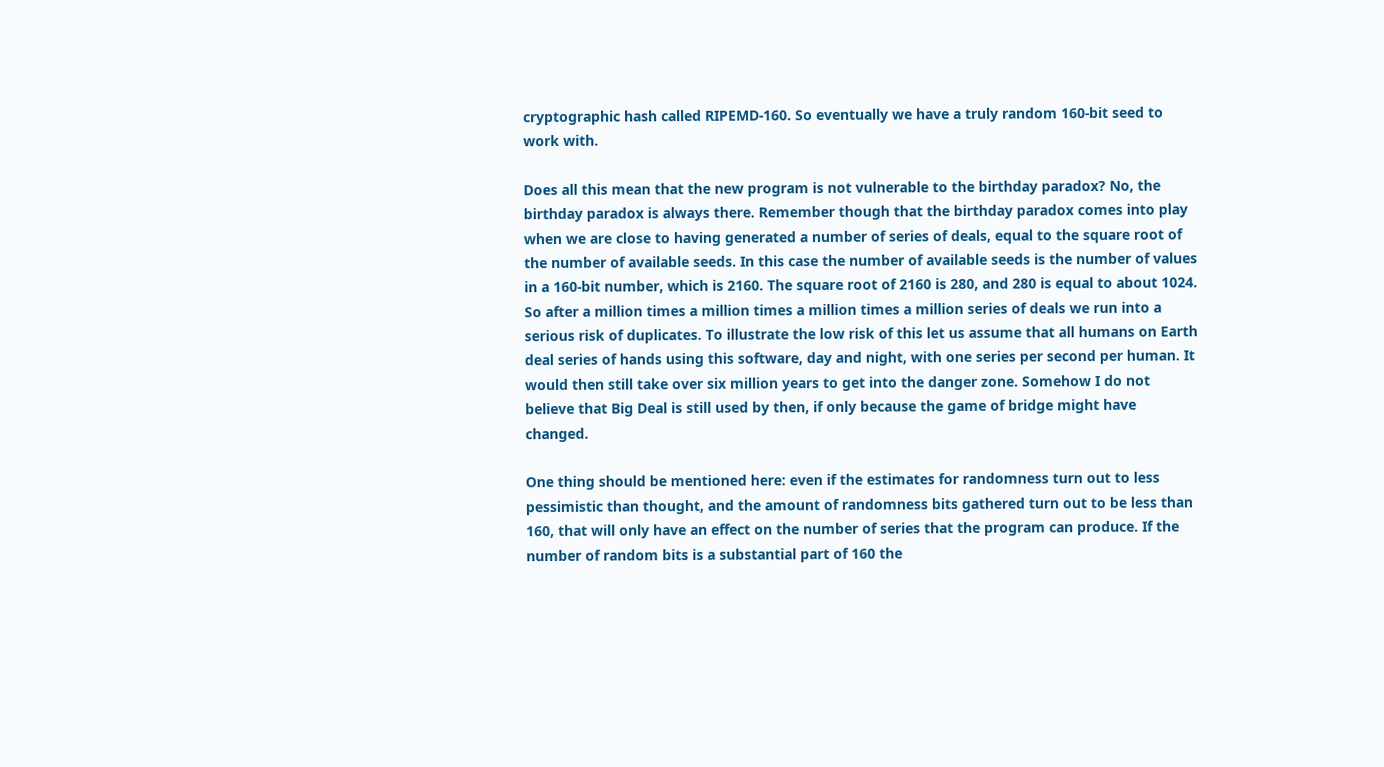cryptographic hash called RIPEMD-160. So eventually we have a truly random 160-bit seed to work with.

Does all this mean that the new program is not vulnerable to the birthday paradox? No, the birthday paradox is always there. Remember though that the birthday paradox comes into play when we are close to having generated a number of series of deals, equal to the square root of the number of available seeds. In this case the number of available seeds is the number of values in a 160-bit number, which is 2160. The square root of 2160 is 280, and 280 is equal to about 1024. So after a million times a million times a million times a million series of deals we run into a serious risk of duplicates. To illustrate the low risk of this let us assume that all humans on Earth deal series of hands using this software, day and night, with one series per second per human. It would then still take over six million years to get into the danger zone. Somehow I do not believe that Big Deal is still used by then, if only because the game of bridge might have changed.

One thing should be mentioned here: even if the estimates for randomness turn out to less pessimistic than thought, and the amount of randomness bits gathered turn out to be less than 160, that will only have an effect on the number of series that the program can produce. If the number of random bits is a substantial part of 160 the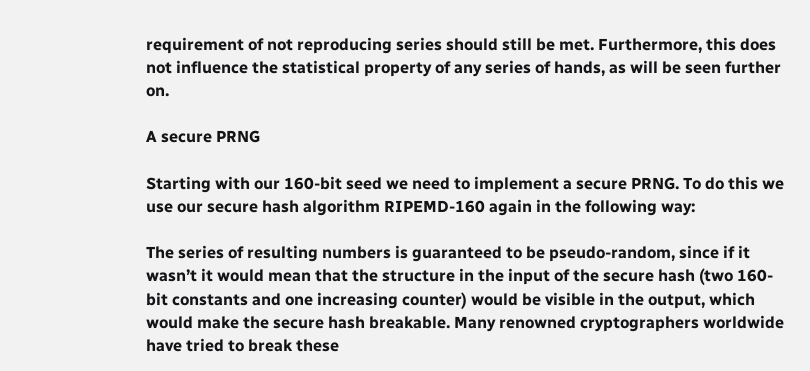requirement of not reproducing series should still be met. Furthermore, this does not influence the statistical property of any series of hands, as will be seen further on.

A secure PRNG

Starting with our 160-bit seed we need to implement a secure PRNG. To do this we use our secure hash algorithm RIPEMD-160 again in the following way:

The series of resulting numbers is guaranteed to be pseudo-random, since if it wasn’t it would mean that the structure in the input of the secure hash (two 160-bit constants and one increasing counter) would be visible in the output, which would make the secure hash breakable. Many renowned cryptographers worldwide have tried to break these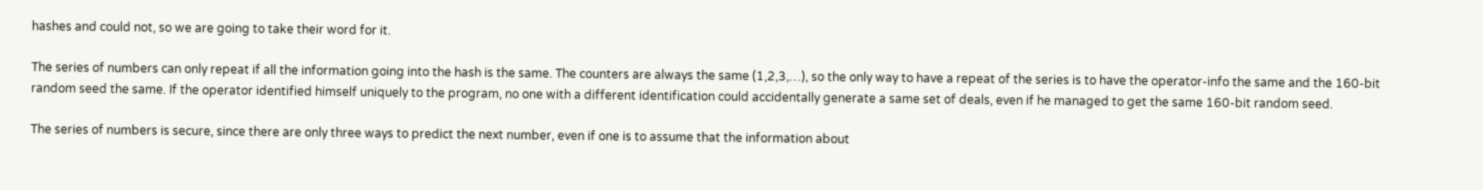hashes and could not, so we are going to take their word for it.

The series of numbers can only repeat if all the information going into the hash is the same. The counters are always the same (1,2,3,…), so the only way to have a repeat of the series is to have the operator-info the same and the 160-bit random seed the same. If the operator identified himself uniquely to the program, no one with a different identification could accidentally generate a same set of deals, even if he managed to get the same 160-bit random seed.

The series of numbers is secure, since there are only three ways to predict the next number, even if one is to assume that the information about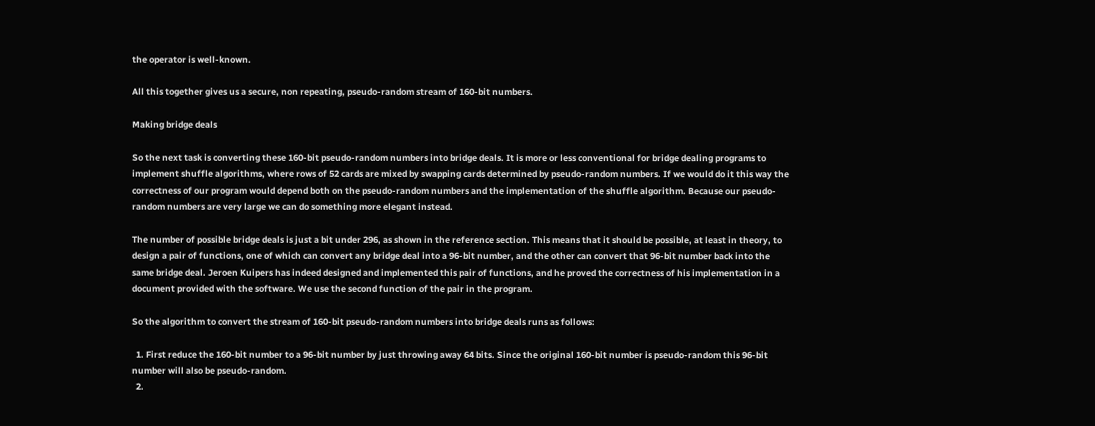the operator is well-known.

All this together gives us a secure, non repeating, pseudo-random stream of 160-bit numbers.

Making bridge deals

So the next task is converting these 160-bit pseudo-random numbers into bridge deals. It is more or less conventional for bridge dealing programs to implement shuffle algorithms, where rows of 52 cards are mixed by swapping cards determined by pseudo-random numbers. If we would do it this way the correctness of our program would depend both on the pseudo-random numbers and the implementation of the shuffle algorithm. Because our pseudo-random numbers are very large we can do something more elegant instead.

The number of possible bridge deals is just a bit under 296, as shown in the reference section. This means that it should be possible, at least in theory, to design a pair of functions, one of which can convert any bridge deal into a 96-bit number, and the other can convert that 96-bit number back into the same bridge deal. Jeroen Kuipers has indeed designed and implemented this pair of functions, and he proved the correctness of his implementation in a document provided with the software. We use the second function of the pair in the program.

So the algorithm to convert the stream of 160-bit pseudo-random numbers into bridge deals runs as follows:

  1. First reduce the 160-bit number to a 96-bit number by just throwing away 64 bits. Since the original 160-bit number is pseudo-random this 96-bit number will also be pseudo-random.
  2.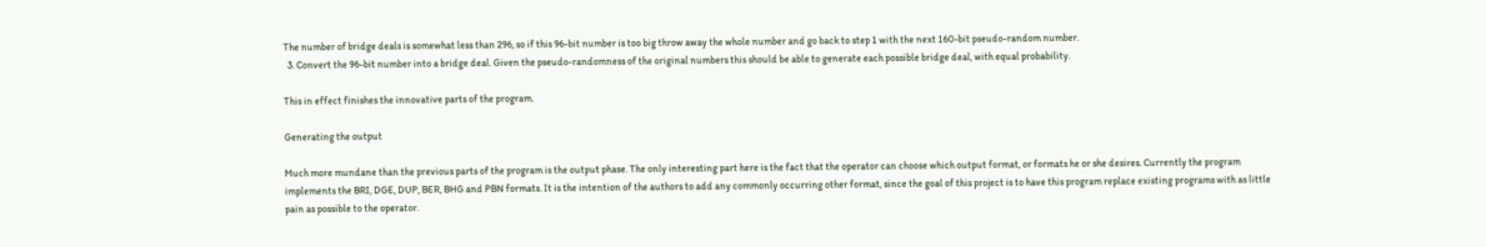The number of bridge deals is somewhat less than 296, so if this 96-bit number is too big throw away the whole number and go back to step 1 with the next 160-bit pseudo-random number.
  3. Convert the 96-bit number into a bridge deal. Given the pseudo-randomness of the original numbers this should be able to generate each possible bridge deal, with equal probability.

This in effect finishes the innovative parts of the program.

Generating the output

Much more mundane than the previous parts of the program is the output phase. The only interesting part here is the fact that the operator can choose which output format, or formats he or she desires. Currently the program implements the BRI, DGE, DUP, BER, BHG and PBN formats. It is the intention of the authors to add any commonly occurring other format, since the goal of this project is to have this program replace existing programs with as little pain as possible to the operator.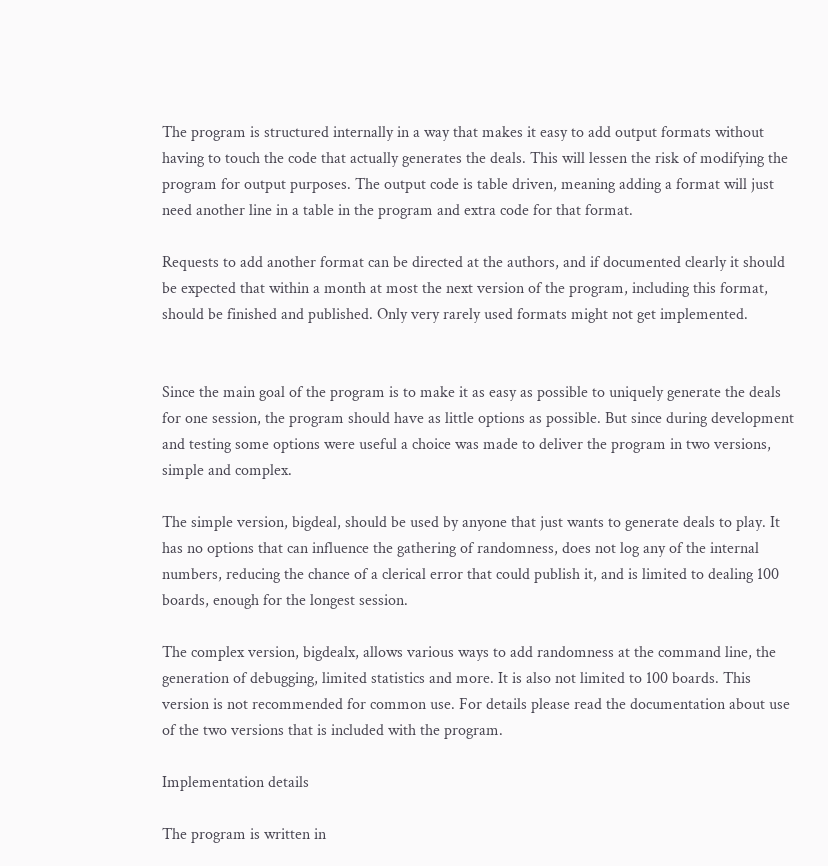The program is structured internally in a way that makes it easy to add output formats without having to touch the code that actually generates the deals. This will lessen the risk of modifying the program for output purposes. The output code is table driven, meaning adding a format will just need another line in a table in the program and extra code for that format.

Requests to add another format can be directed at the authors, and if documented clearly it should be expected that within a month at most the next version of the program, including this format, should be finished and published. Only very rarely used formats might not get implemented.


Since the main goal of the program is to make it as easy as possible to uniquely generate the deals for one session, the program should have as little options as possible. But since during development and testing some options were useful a choice was made to deliver the program in two versions, simple and complex.

The simple version, bigdeal, should be used by anyone that just wants to generate deals to play. It has no options that can influence the gathering of randomness, does not log any of the internal numbers, reducing the chance of a clerical error that could publish it, and is limited to dealing 100 boards, enough for the longest session.

The complex version, bigdealx, allows various ways to add randomness at the command line, the generation of debugging, limited statistics and more. It is also not limited to 100 boards. This version is not recommended for common use. For details please read the documentation about use of the two versions that is included with the program.

Implementation details

The program is written in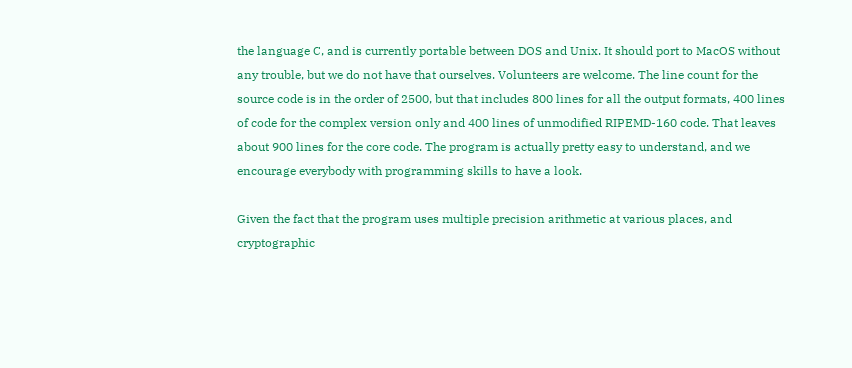the language C, and is currently portable between DOS and Unix. It should port to MacOS without any trouble, but we do not have that ourselves. Volunteers are welcome. The line count for the source code is in the order of 2500, but that includes 800 lines for all the output formats, 400 lines of code for the complex version only and 400 lines of unmodified RIPEMD-160 code. That leaves about 900 lines for the core code. The program is actually pretty easy to understand, and we encourage everybody with programming skills to have a look.

Given the fact that the program uses multiple precision arithmetic at various places, and cryptographic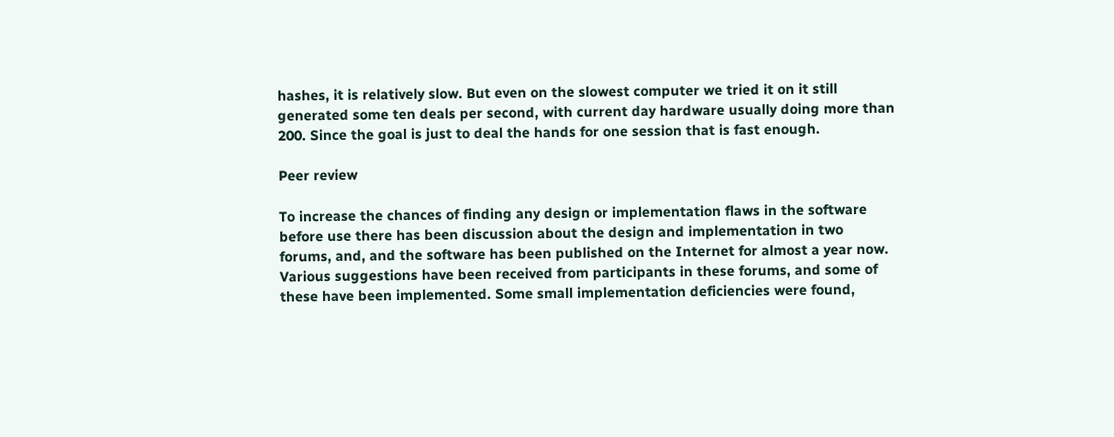hashes, it is relatively slow. But even on the slowest computer we tried it on it still generated some ten deals per second, with current day hardware usually doing more than 200. Since the goal is just to deal the hands for one session that is fast enough.

Peer review

To increase the chances of finding any design or implementation flaws in the software before use there has been discussion about the design and implementation in two forums, and, and the software has been published on the Internet for almost a year now. Various suggestions have been received from participants in these forums, and some of these have been implemented. Some small implementation deficiencies were found,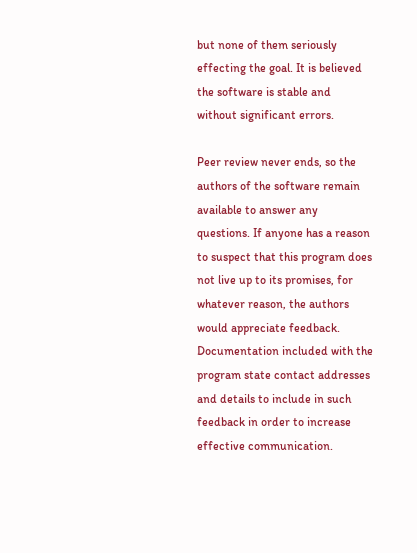but none of them seriously effecting the goal. It is believed the software is stable and without significant errors.

Peer review never ends, so the authors of the software remain available to answer any questions. If anyone has a reason to suspect that this program does not live up to its promises, for whatever reason, the authors would appreciate feedback. Documentation included with the program state contact addresses and details to include in such feedback in order to increase effective communication.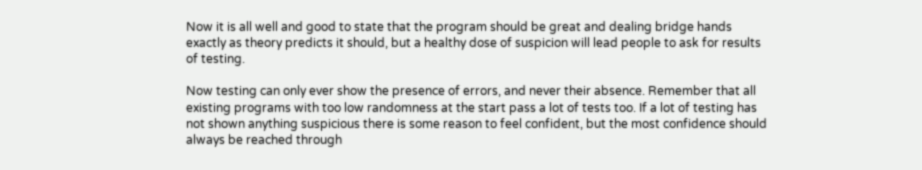Now it is all well and good to state that the program should be great and dealing bridge hands exactly as theory predicts it should, but a healthy dose of suspicion will lead people to ask for results of testing.

Now testing can only ever show the presence of errors, and never their absence. Remember that all existing programs with too low randomness at the start pass a lot of tests too. If a lot of testing has not shown anything suspicious there is some reason to feel confident, but the most confidence should always be reached through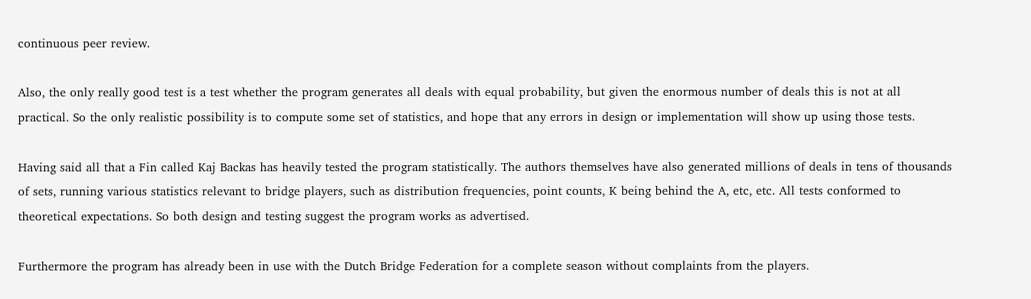continuous peer review.

Also, the only really good test is a test whether the program generates all deals with equal probability, but given the enormous number of deals this is not at all practical. So the only realistic possibility is to compute some set of statistics, and hope that any errors in design or implementation will show up using those tests.

Having said all that a Fin called Kaj Backas has heavily tested the program statistically. The authors themselves have also generated millions of deals in tens of thousands of sets, running various statistics relevant to bridge players, such as distribution frequencies, point counts, K being behind the A, etc, etc. All tests conformed to theoretical expectations. So both design and testing suggest the program works as advertised.

Furthermore the program has already been in use with the Dutch Bridge Federation for a complete season without complaints from the players.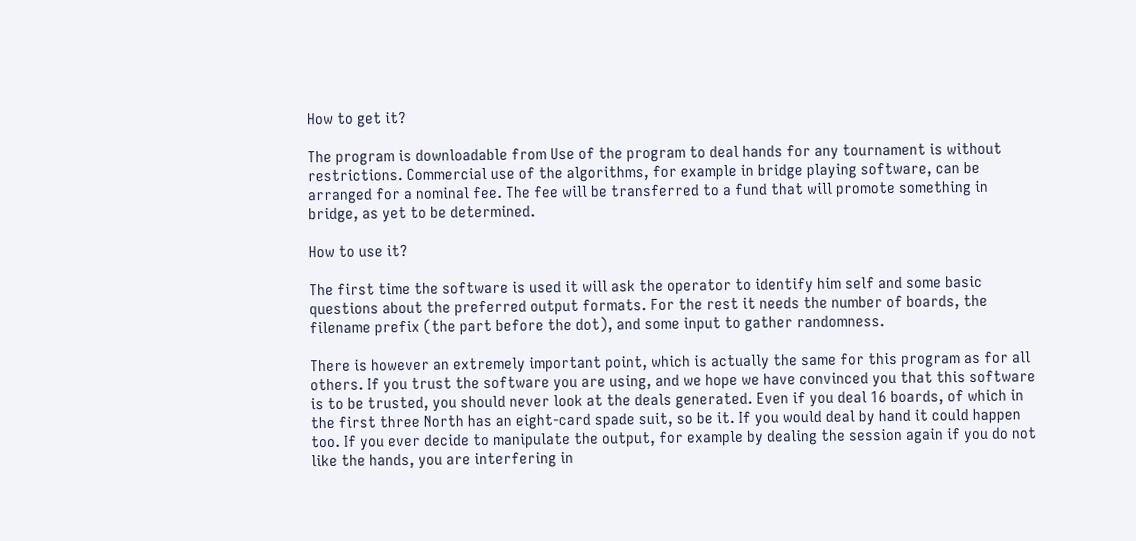How to get it?

The program is downloadable from Use of the program to deal hands for any tournament is without restrictions. Commercial use of the algorithms, for example in bridge playing software, can be arranged for a nominal fee. The fee will be transferred to a fund that will promote something in bridge, as yet to be determined.

How to use it?

The first time the software is used it will ask the operator to identify him self and some basic questions about the preferred output formats. For the rest it needs the number of boards, the filename prefix (the part before the dot), and some input to gather randomness.

There is however an extremely important point, which is actually the same for this program as for all others. If you trust the software you are using, and we hope we have convinced you that this software is to be trusted, you should never look at the deals generated. Even if you deal 16 boards, of which in the first three North has an eight-card spade suit, so be it. If you would deal by hand it could happen too. If you ever decide to manipulate the output, for example by dealing the session again if you do not like the hands, you are interfering in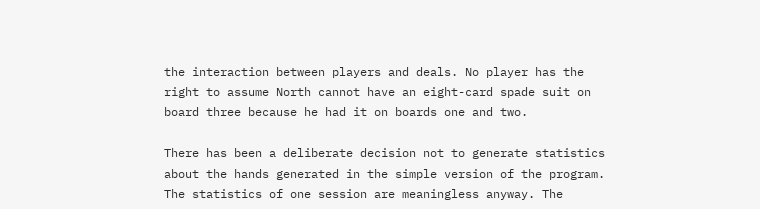the interaction between players and deals. No player has the right to assume North cannot have an eight-card spade suit on board three because he had it on boards one and two.

There has been a deliberate decision not to generate statistics about the hands generated in the simple version of the program. The statistics of one session are meaningless anyway. The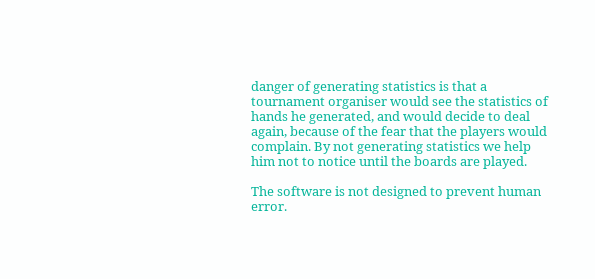danger of generating statistics is that a tournament organiser would see the statistics of hands he generated, and would decide to deal again, because of the fear that the players would complain. By not generating statistics we help him not to notice until the boards are played.

The software is not designed to prevent human error.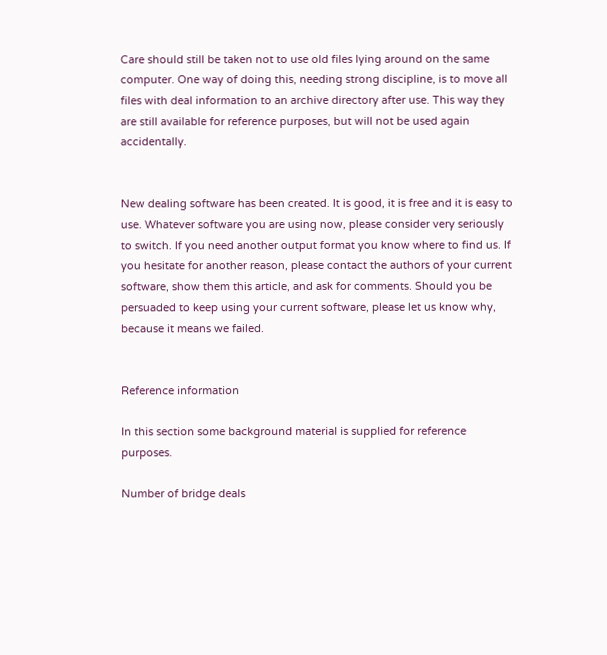Care should still be taken not to use old files lying around on the same computer. One way of doing this, needing strong discipline, is to move all files with deal information to an archive directory after use. This way they are still available for reference purposes, but will not be used again accidentally.


New dealing software has been created. It is good, it is free and it is easy to use. Whatever software you are using now, please consider very seriously to switch. If you need another output format you know where to find us. If you hesitate for another reason, please contact the authors of your current software, show them this article, and ask for comments. Should you be persuaded to keep using your current software, please let us know why, because it means we failed.


Reference information

In this section some background material is supplied for reference purposes.

Number of bridge deals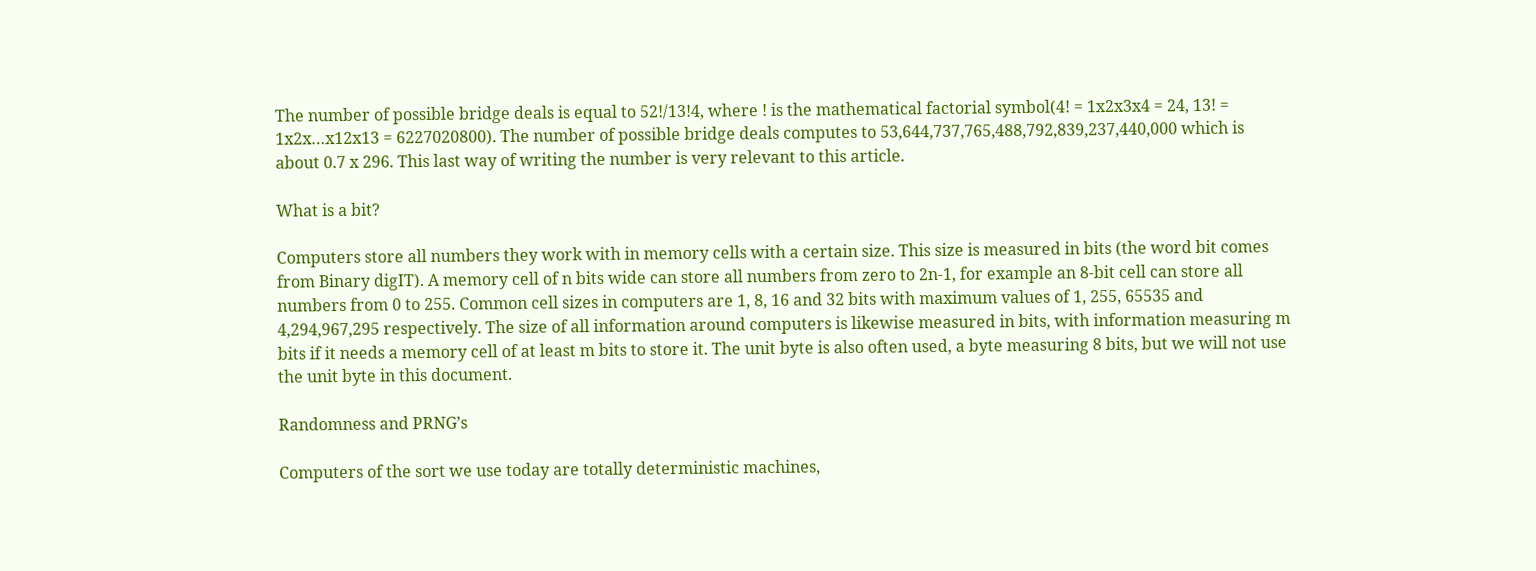The number of possible bridge deals is equal to 52!/13!4, where ! is the mathematical factorial symbol(4! = 1x2x3x4 = 24, 13! = 1x2x…x12x13 = 6227020800). The number of possible bridge deals computes to 53,644,737,765,488,792,839,237,440,000 which is about 0.7 x 296. This last way of writing the number is very relevant to this article.

What is a bit?

Computers store all numbers they work with in memory cells with a certain size. This size is measured in bits (the word bit comes from Binary digIT). A memory cell of n bits wide can store all numbers from zero to 2n-1, for example an 8-bit cell can store all numbers from 0 to 255. Common cell sizes in computers are 1, 8, 16 and 32 bits with maximum values of 1, 255, 65535 and 4,294,967,295 respectively. The size of all information around computers is likewise measured in bits, with information measuring m bits if it needs a memory cell of at least m bits to store it. The unit byte is also often used, a byte measuring 8 bits, but we will not use the unit byte in this document.

Randomness and PRNG’s

Computers of the sort we use today are totally deterministic machines,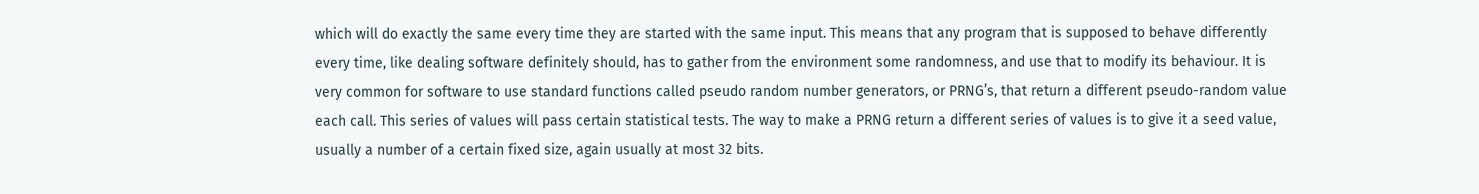which will do exactly the same every time they are started with the same input. This means that any program that is supposed to behave differently every time, like dealing software definitely should, has to gather from the environment some randomness, and use that to modify its behaviour. It is very common for software to use standard functions called pseudo random number generators, or PRNG’s, that return a different pseudo-random value each call. This series of values will pass certain statistical tests. The way to make a PRNG return a different series of values is to give it a seed value, usually a number of a certain fixed size, again usually at most 32 bits.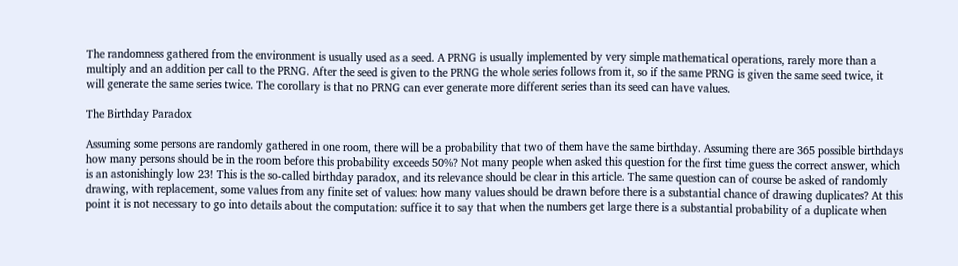The randomness gathered from the environment is usually used as a seed. A PRNG is usually implemented by very simple mathematical operations, rarely more than a multiply and an addition per call to the PRNG. After the seed is given to the PRNG the whole series follows from it, so if the same PRNG is given the same seed twice, it will generate the same series twice. The corollary is that no PRNG can ever generate more different series than its seed can have values.

The Birthday Paradox

Assuming some persons are randomly gathered in one room, there will be a probability that two of them have the same birthday. Assuming there are 365 possible birthdays how many persons should be in the room before this probability exceeds 50%? Not many people when asked this question for the first time guess the correct answer, which is an astonishingly low 23! This is the so-called birthday paradox, and its relevance should be clear in this article. The same question can of course be asked of randomly drawing, with replacement, some values from any finite set of values: how many values should be drawn before there is a substantial chance of drawing duplicates? At this point it is not necessary to go into details about the computation: suffice it to say that when the numbers get large there is a substantial probability of a duplicate when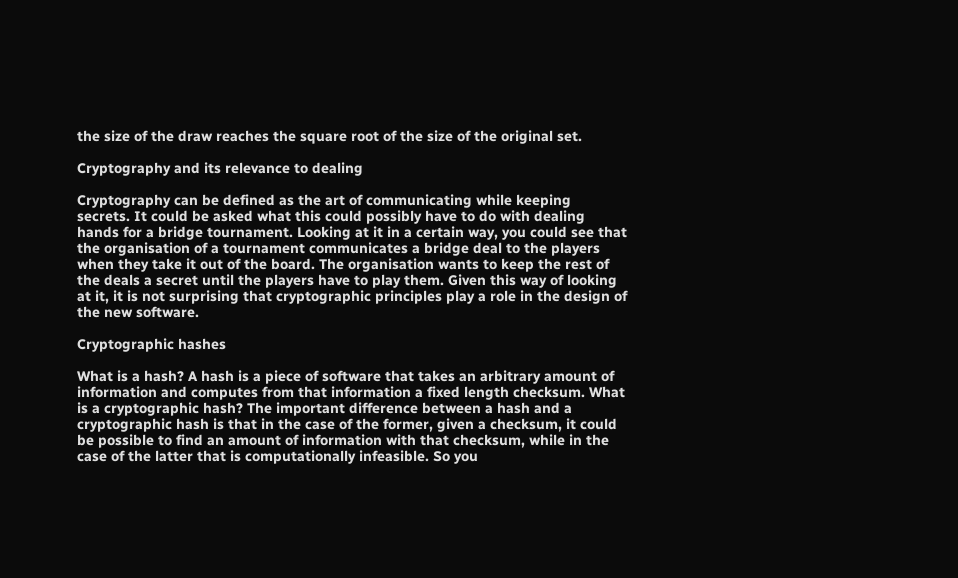the size of the draw reaches the square root of the size of the original set.

Cryptography and its relevance to dealing

Cryptography can be defined as the art of communicating while keeping secrets. It could be asked what this could possibly have to do with dealing hands for a bridge tournament. Looking at it in a certain way, you could see that the organisation of a tournament communicates a bridge deal to the players when they take it out of the board. The organisation wants to keep the rest of the deals a secret until the players have to play them. Given this way of looking at it, it is not surprising that cryptographic principles play a role in the design of the new software.

Cryptographic hashes

What is a hash? A hash is a piece of software that takes an arbitrary amount of information and computes from that information a fixed length checksum. What is a cryptographic hash? The important difference between a hash and a cryptographic hash is that in the case of the former, given a checksum, it could be possible to find an amount of information with that checksum, while in the case of the latter that is computationally infeasible. So you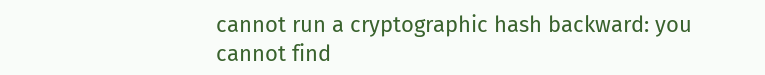cannot run a cryptographic hash backward: you cannot find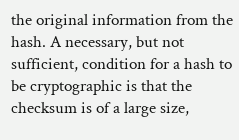the original information from the hash. A necessary, but not sufficient, condition for a hash to be cryptographic is that the checksum is of a large size,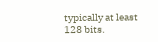typically at least 128 bits.